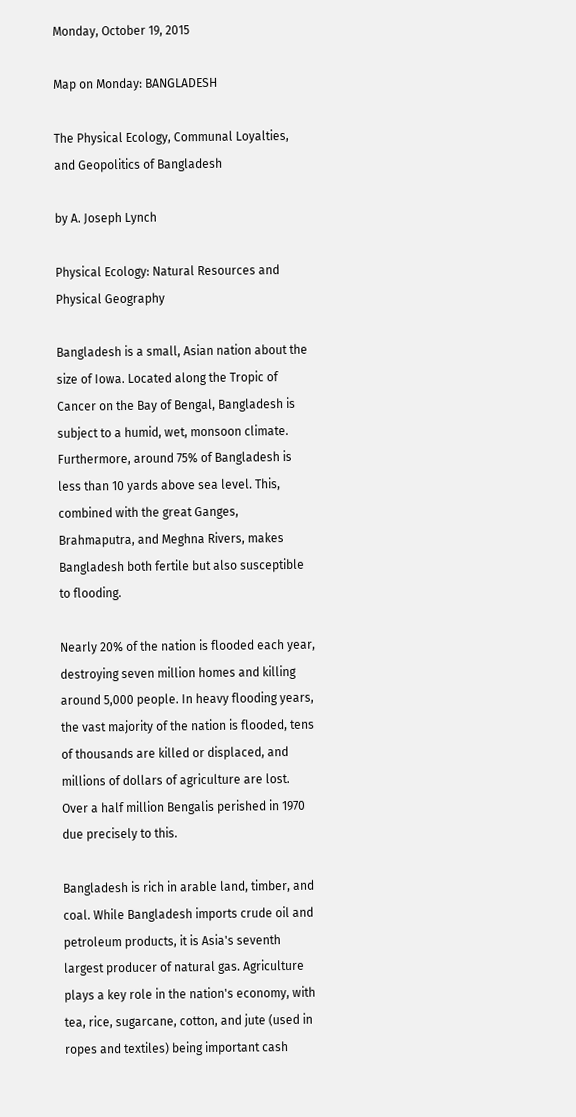Monday, October 19, 2015

Map on Monday: BANGLADESH

The Physical Ecology, Communal Loyalties, and Geopolitics of Bangladesh

by A. Joseph Lynch

Physical Ecology: Natural Resources and Physical Geography

Bangladesh is a small, Asian nation about the size of Iowa. Located along the Tropic of Cancer on the Bay of Bengal, Bangladesh is subject to a humid, wet, monsoon climate. Furthermore, around 75% of Bangladesh is less than 10 yards above sea level. This, combined with the great Ganges, Brahmaputra, and Meghna Rivers, makes Bangladesh both fertile but also susceptible to flooding.

Nearly 20% of the nation is flooded each year, destroying seven million homes and killing around 5,000 people. In heavy flooding years, the vast majority of the nation is flooded, tens of thousands are killed or displaced, and millions of dollars of agriculture are lost. Over a half million Bengalis perished in 1970 due precisely to this.

Bangladesh is rich in arable land, timber, and coal. While Bangladesh imports crude oil and petroleum products, it is Asia's seventh largest producer of natural gas. Agriculture plays a key role in the nation's economy, with tea, rice, sugarcane, cotton, and jute (used in ropes and textiles) being important cash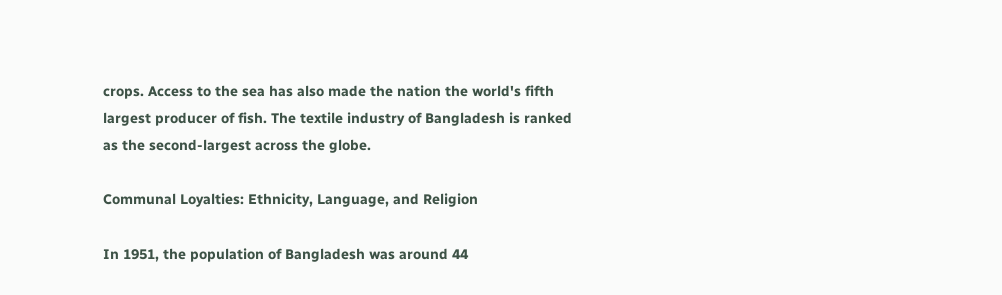crops. Access to the sea has also made the nation the world's fifth largest producer of fish. The textile industry of Bangladesh is ranked as the second-largest across the globe.

Communal Loyalties: Ethnicity, Language, and Religion

In 1951, the population of Bangladesh was around 44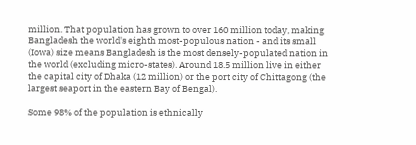million. That population has grown to over 160 million today, making Bangladesh the world's eighth most-populous nation - and its small (Iowa) size means Bangladesh is the most densely-populated nation in the world (excluding micro-states). Around 18.5 million live in either the capital city of Dhaka (12 million) or the port city of Chittagong (the largest seaport in the eastern Bay of Bengal).

Some 98% of the population is ethnically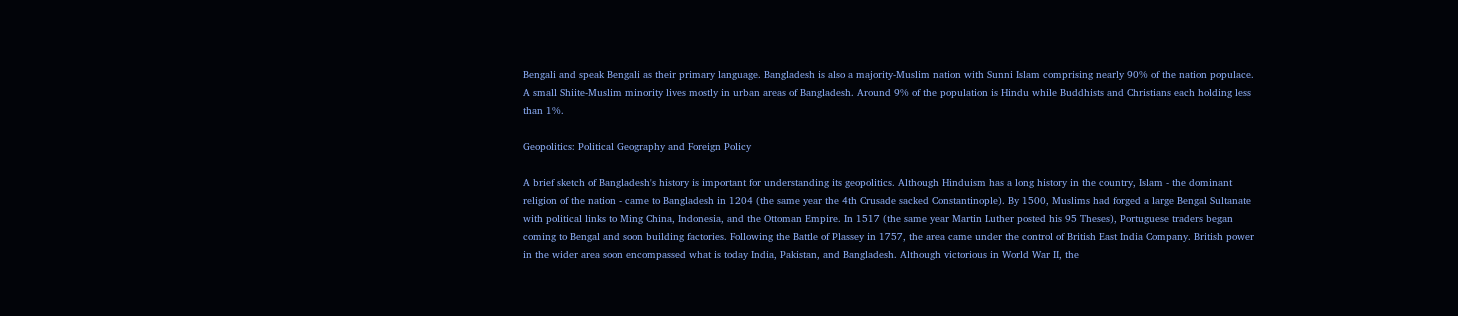Bengali and speak Bengali as their primary language. Bangladesh is also a majority-Muslim nation with Sunni Islam comprising nearly 90% of the nation populace. A small Shiite-Muslim minority lives mostly in urban areas of Bangladesh. Around 9% of the population is Hindu while Buddhists and Christians each holding less than 1%.

Geopolitics: Political Geography and Foreign Policy

A brief sketch of Bangladesh's history is important for understanding its geopolitics. Although Hinduism has a long history in the country, Islam - the dominant religion of the nation - came to Bangladesh in 1204 (the same year the 4th Crusade sacked Constantinople). By 1500, Muslims had forged a large Bengal Sultanate with political links to Ming China, Indonesia, and the Ottoman Empire. In 1517 (the same year Martin Luther posted his 95 Theses), Portuguese traders began coming to Bengal and soon building factories. Following the Battle of Plassey in 1757, the area came under the control of British East India Company. British power in the wider area soon encompassed what is today India, Pakistan, and Bangladesh. Although victorious in World War II, the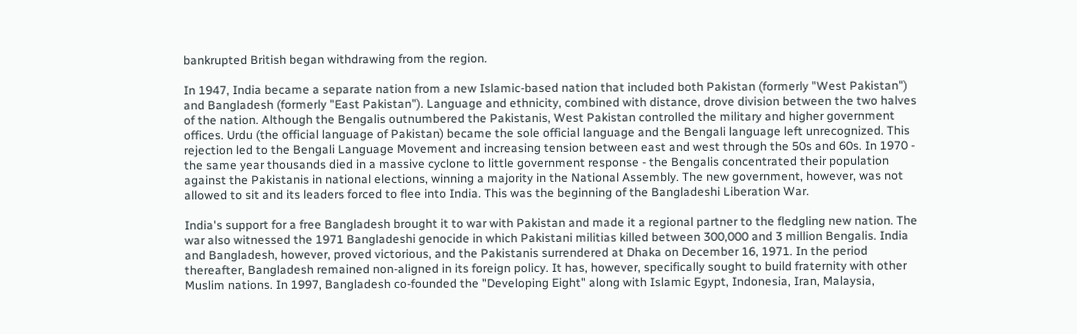bankrupted British began withdrawing from the region.

In 1947, India became a separate nation from a new Islamic-based nation that included both Pakistan (formerly "West Pakistan") and Bangladesh (formerly "East Pakistan"). Language and ethnicity, combined with distance, drove division between the two halves of the nation. Although the Bengalis outnumbered the Pakistanis, West Pakistan controlled the military and higher government offices. Urdu (the official language of Pakistan) became the sole official language and the Bengali language left unrecognized. This rejection led to the Bengali Language Movement and increasing tension between east and west through the 50s and 60s. In 1970 - the same year thousands died in a massive cyclone to little government response - the Bengalis concentrated their population against the Pakistanis in national elections, winning a majority in the National Assembly. The new government, however, was not allowed to sit and its leaders forced to flee into India. This was the beginning of the Bangladeshi Liberation War.

India's support for a free Bangladesh brought it to war with Pakistan and made it a regional partner to the fledgling new nation. The war also witnessed the 1971 Bangladeshi genocide in which Pakistani militias killed between 300,000 and 3 million Bengalis. India and Bangladesh, however, proved victorious, and the Pakistanis surrendered at Dhaka on December 16, 1971. In the period thereafter, Bangladesh remained non-aligned in its foreign policy. It has, however, specifically sought to build fraternity with other Muslim nations. In 1997, Bangladesh co-founded the "Developing Eight" along with Islamic Egypt, Indonesia, Iran, Malaysia,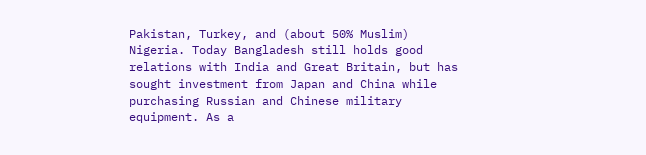Pakistan, Turkey, and (about 50% Muslim) Nigeria. Today Bangladesh still holds good relations with India and Great Britain, but has sought investment from Japan and China while purchasing Russian and Chinese military equipment. As a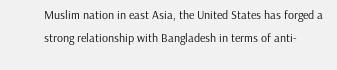Muslim nation in east Asia, the United States has forged a strong relationship with Bangladesh in terms of anti-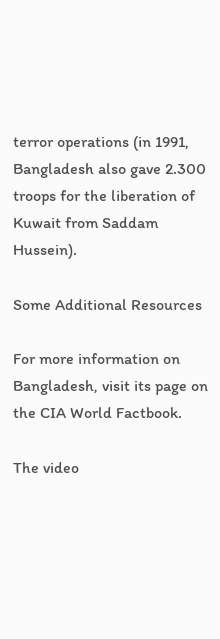terror operations (in 1991, Bangladesh also gave 2.300 troops for the liberation of Kuwait from Saddam Hussein).

Some Additional Resources

For more information on Bangladesh, visit its page on the CIA World Factbook.

The video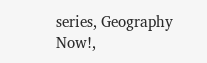series, Geography Now!,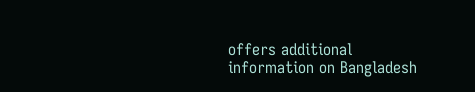offers additional information on Bangladesh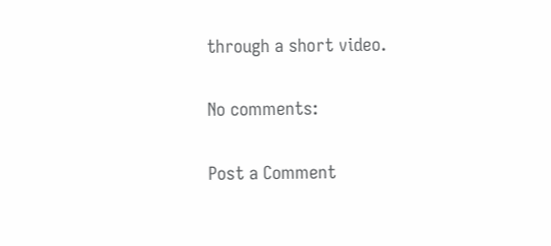through a short video.

No comments:

Post a Comment